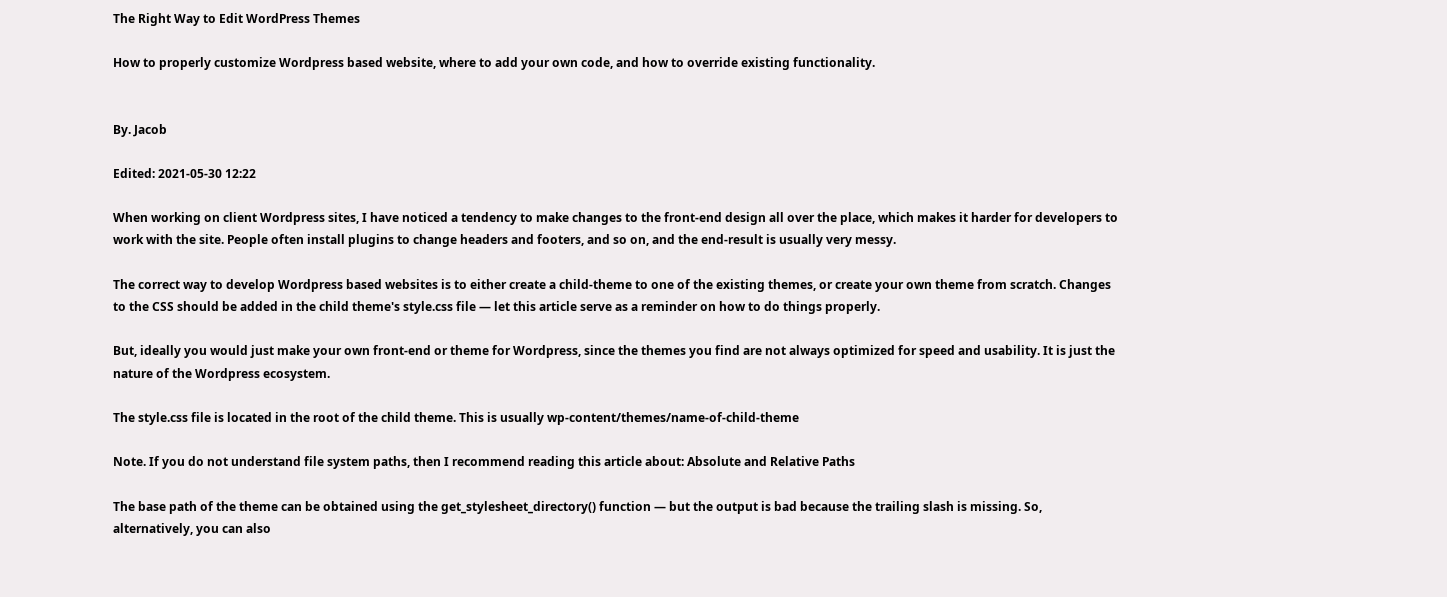The Right Way to Edit WordPress Themes

How to properly customize Wordpress based website, where to add your own code, and how to override existing functionality.


By. Jacob

Edited: 2021-05-30 12:22

When working on client Wordpress sites, I have noticed a tendency to make changes to the front-end design all over the place, which makes it harder for developers to work with the site. People often install plugins to change headers and footers, and so on, and the end-result is usually very messy.

The correct way to develop Wordpress based websites is to either create a child-theme to one of the existing themes, or create your own theme from scratch. Changes to the CSS should be added in the child theme's style.css file — let this article serve as a reminder on how to do things properly.

But, ideally you would just make your own front-end or theme for Wordpress, since the themes you find are not always optimized for speed and usability. It is just the nature of the Wordpress ecosystem.

The style.css file is located in the root of the child theme. This is usually wp-content/themes/name-of-child-theme

Note. If you do not understand file system paths, then I recommend reading this article about: Absolute and Relative Paths

The base path of the theme can be obtained using the get_stylesheet_directory() function — but the output is bad because the trailing slash is missing. So, alternatively, you can also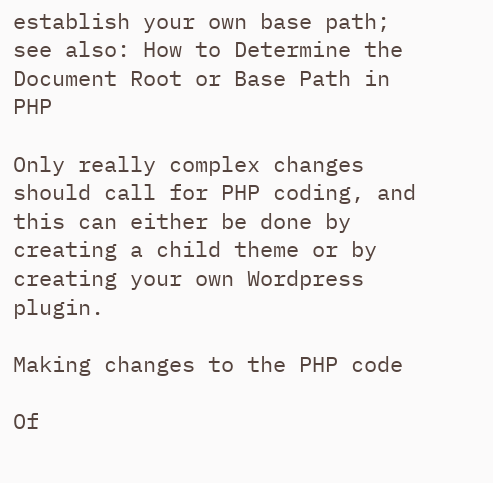establish your own base path; see also: How to Determine the Document Root or Base Path in PHP

Only really complex changes should call for PHP coding, and this can either be done by creating a child theme or by creating your own Wordpress plugin.

Making changes to the PHP code

Of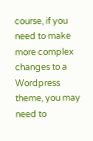course, if you need to make more complex changes to a Wordpress theme, you may need to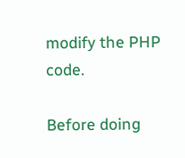modify the PHP code.

Before doing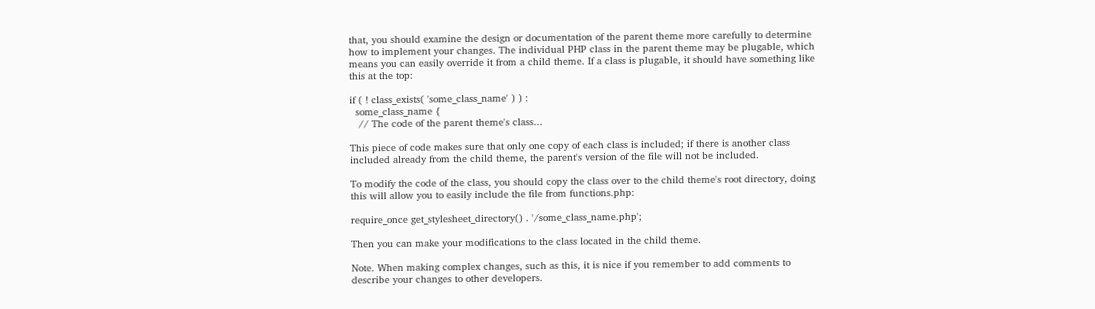that, you should examine the design or documentation of the parent theme more carefully to determine how to implement your changes. The individual PHP class in the parent theme may be plugable, which means you can easily override it from a child theme. If a class is plugable, it should have something like this at the top:

if ( ! class_exists( 'some_class_name' ) ) :
  some_class_name {
   // The code of the parent theme's class...

This piece of code makes sure that only one copy of each class is included; if there is another class included already from the child theme, the parent's version of the file will not be included.

To modify the code of the class, you should copy the class over to the child theme's root directory, doing this will allow you to easily include the file from functions.php:

require_once get_stylesheet_directory() . '/some_class_name.php';

Then you can make your modifications to the class located in the child theme.

Note. When making complex changes, such as this, it is nice if you remember to add comments to describe your changes to other developers.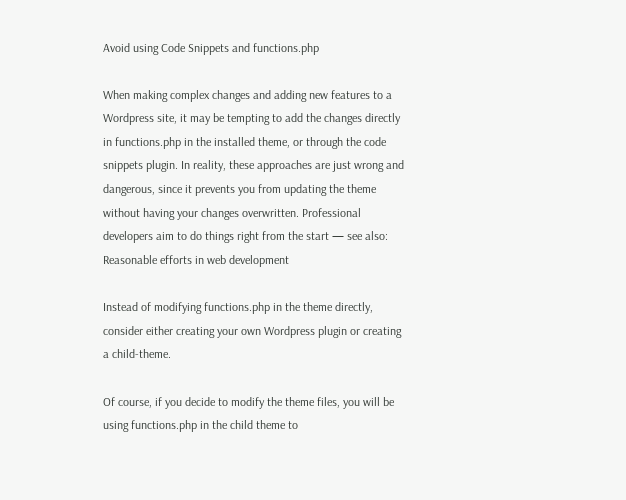Avoid using Code Snippets and functions.php

When making complex changes and adding new features to a Wordpress site, it may be tempting to add the changes directly in functions.php in the installed theme, or through the code snippets plugin. In reality, these approaches are just wrong and dangerous, since it prevents you from updating the theme without having your changes overwritten. Professional developers aim to do things right from the start — see also: Reasonable efforts in web development

Instead of modifying functions.php in the theme directly, consider either creating your own Wordpress plugin or creating a child-theme.

Of course, if you decide to modify the theme files, you will be using functions.php in the child theme to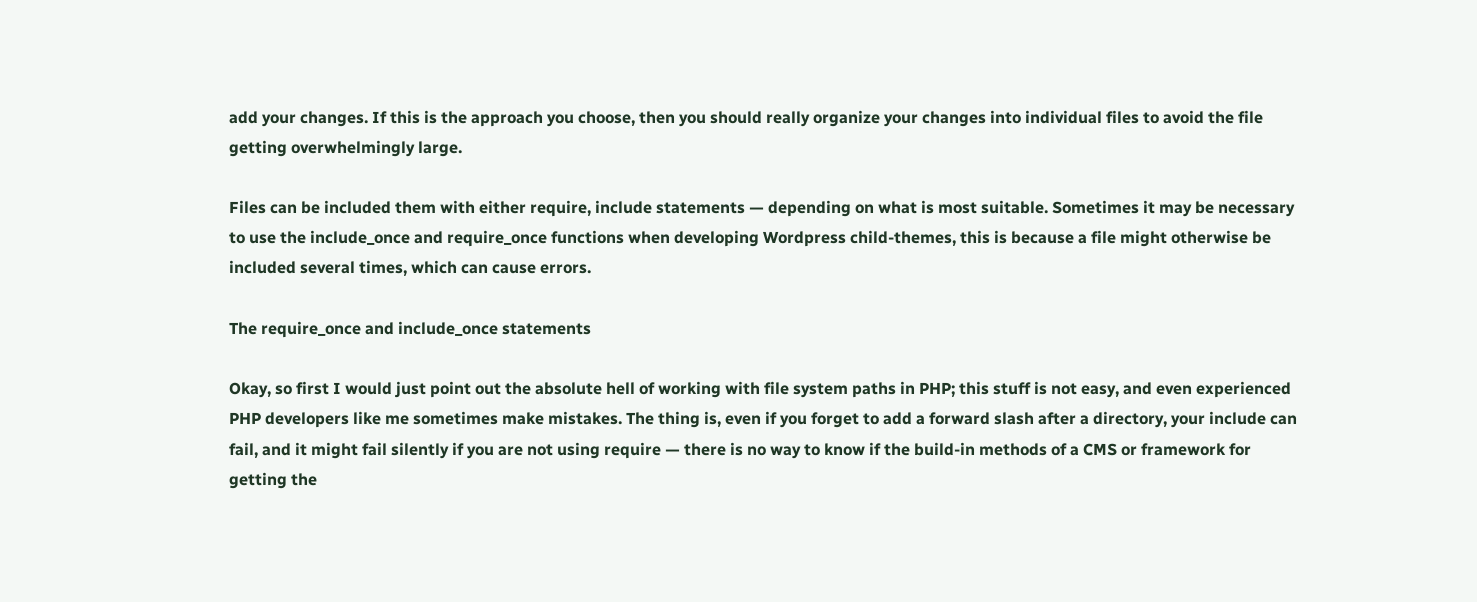add your changes. If this is the approach you choose, then you should really organize your changes into individual files to avoid the file getting overwhelmingly large.

Files can be included them with either require, include statements — depending on what is most suitable. Sometimes it may be necessary to use the include_once and require_once functions when developing Wordpress child-themes, this is because a file might otherwise be included several times, which can cause errors.

The require_once and include_once statements

Okay, so first I would just point out the absolute hell of working with file system paths in PHP; this stuff is not easy, and even experienced PHP developers like me sometimes make mistakes. The thing is, even if you forget to add a forward slash after a directory, your include can fail, and it might fail silently if you are not using require — there is no way to know if the build-in methods of a CMS or framework for getting the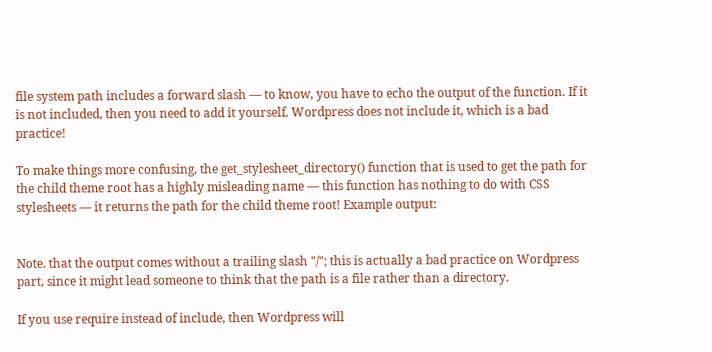file system path includes a forward slash — to know, you have to echo the output of the function. If it is not included, then you need to add it yourself. Wordpress does not include it, which is a bad practice!

To make things more confusing, the get_stylesheet_directory() function that is used to get the path for the child theme root has a highly misleading name — this function has nothing to do with CSS stylesheets — it returns the path for the child theme root! Example output:


Note. that the output comes without a trailing slash "/"; this is actually a bad practice on Wordpress part, since it might lead someone to think that the path is a file rather than a directory.

If you use require instead of include, then Wordpress will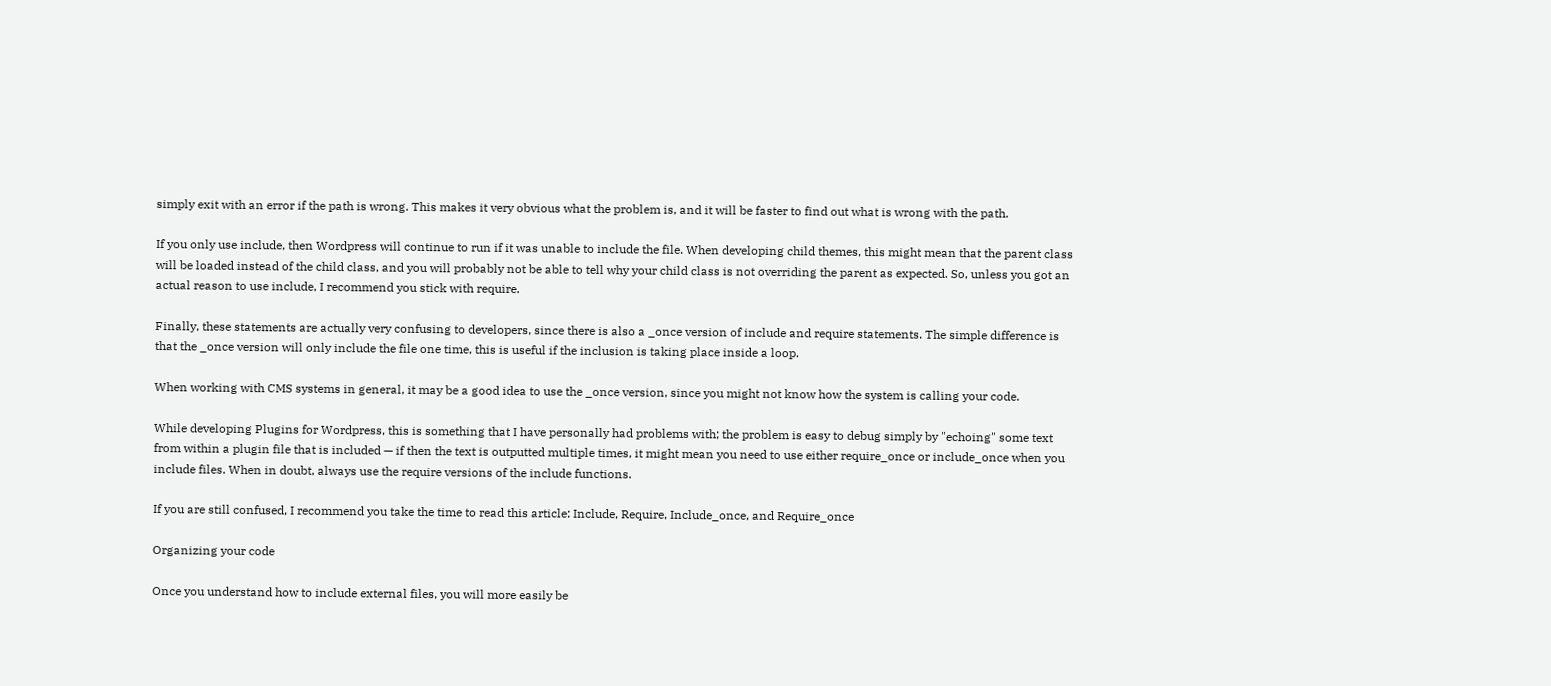simply exit with an error if the path is wrong. This makes it very obvious what the problem is, and it will be faster to find out what is wrong with the path.

If you only use include, then Wordpress will continue to run if it was unable to include the file. When developing child themes, this might mean that the parent class will be loaded instead of the child class, and you will probably not be able to tell why your child class is not overriding the parent as expected. So, unless you got an actual reason to use include, I recommend you stick with require.

Finally, these statements are actually very confusing to developers, since there is also a _once version of include and require statements. The simple difference is that the _once version will only include the file one time, this is useful if the inclusion is taking place inside a loop.

When working with CMS systems in general, it may be a good idea to use the _once version, since you might not know how the system is calling your code.

While developing Plugins for Wordpress, this is something that I have personally had problems with; the problem is easy to debug simply by "echoing" some text from within a plugin file that is included — if then the text is outputted multiple times, it might mean you need to use either require_once or include_once when you include files. When in doubt, always use the require versions of the include functions.

If you are still confused, I recommend you take the time to read this article: Include, Require, Include_once, and Require_once

Organizing your code

Once you understand how to include external files, you will more easily be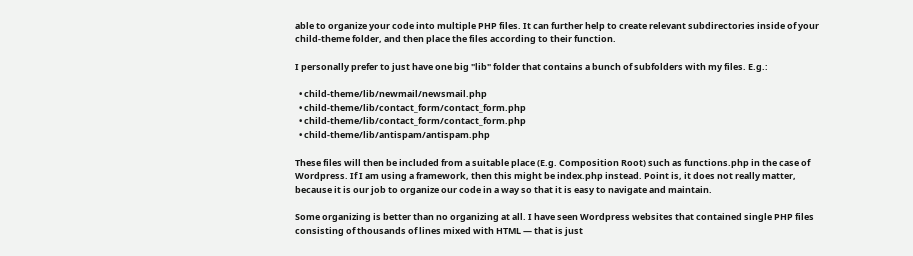able to organize your code into multiple PHP files. It can further help to create relevant subdirectories inside of your child-theme folder, and then place the files according to their function.

I personally prefer to just have one big "lib" folder that contains a bunch of subfolders with my files. E.g.:

  • child-theme/lib/newmail/newsmail.php
  • child-theme/lib/contact_form/contact_form.php
  • child-theme/lib/contact_form/contact_form.php
  • child-theme/lib/antispam/antispam.php

These files will then be included from a suitable place (E.g. Composition Root) such as functions.php in the case of Wordpress. If I am using a framework, then this might be index.php instead. Point is, it does not really matter, because it is our job to organize our code in a way so that it is easy to navigate and maintain.

Some organizing is better than no organizing at all. I have seen Wordpress websites that contained single PHP files consisting of thousands of lines mixed with HTML — that is just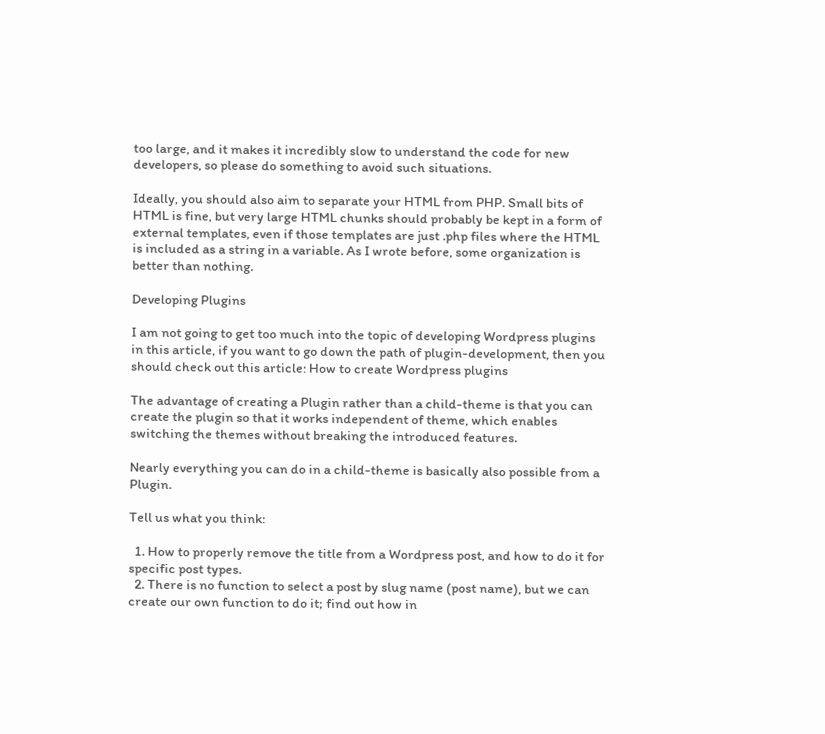too large, and it makes it incredibly slow to understand the code for new developers, so please do something to avoid such situations.

Ideally, you should also aim to separate your HTML from PHP. Small bits of HTML is fine, but very large HTML chunks should probably be kept in a form of external templates, even if those templates are just .php files where the HTML is included as a string in a variable. As I wrote before, some organization is better than nothing.

Developing Plugins

I am not going to get too much into the topic of developing Wordpress plugins in this article, if you want to go down the path of plugin-development, then you should check out this article: How to create Wordpress plugins

The advantage of creating a Plugin rather than a child-theme is that you can create the plugin so that it works independent of theme, which enables switching the themes without breaking the introduced features.

Nearly everything you can do in a child-theme is basically also possible from a Plugin.

Tell us what you think:

  1. How to properly remove the title from a Wordpress post, and how to do it for specific post types.
  2. There is no function to select a post by slug name (post name), but we can create our own function to do it; find out how in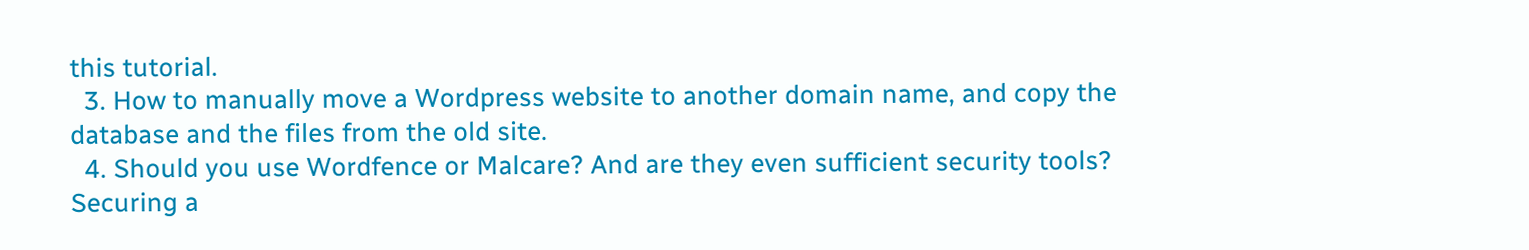this tutorial.
  3. How to manually move a Wordpress website to another domain name, and copy the database and the files from the old site.
  4. Should you use Wordfence or Malcare? And are they even sufficient security tools? Securing a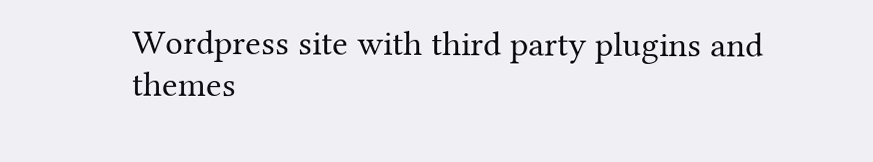Wordpress site with third party plugins and themes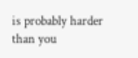is probably harder than you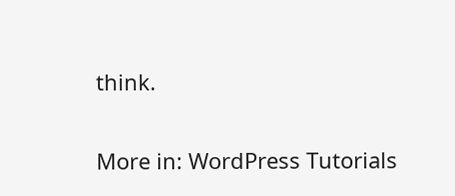think.

More in: WordPress Tutorials